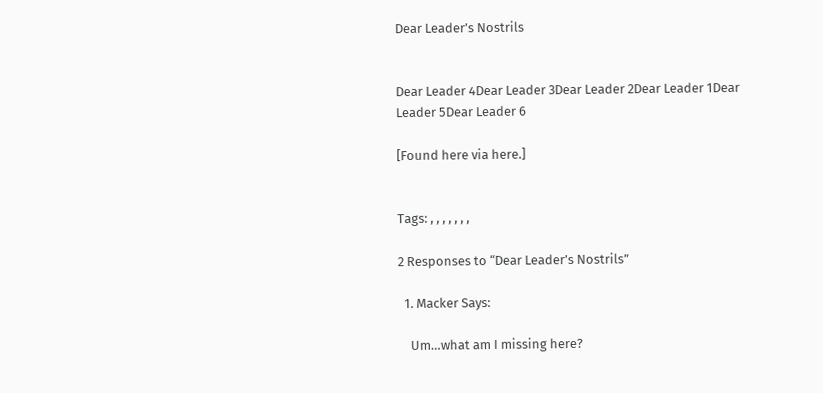Dear Leader’s Nostrils


Dear Leader 4Dear Leader 3Dear Leader 2Dear Leader 1Dear Leader 5Dear Leader 6

[Found here via here.]


Tags: , , , , , , ,

2 Responses to “Dear Leader’s Nostrils”

  1. Macker Says:

    Um…what am I missing here?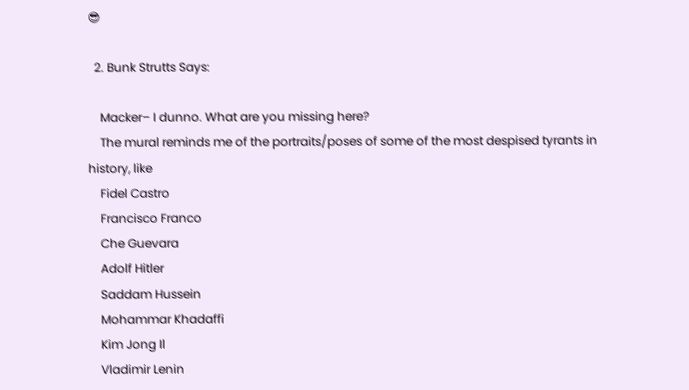😎

  2. Bunk Strutts Says:

    Macker– I dunno. What are you missing here?
    The mural reminds me of the portraits/poses of some of the most despised tyrants in history, like
    Fidel Castro
    Francisco Franco
    Che Guevara
    Adolf Hitler
    Saddam Hussein
    Mohammar Khadaffi
    Kim Jong Il
    Vladimir Lenin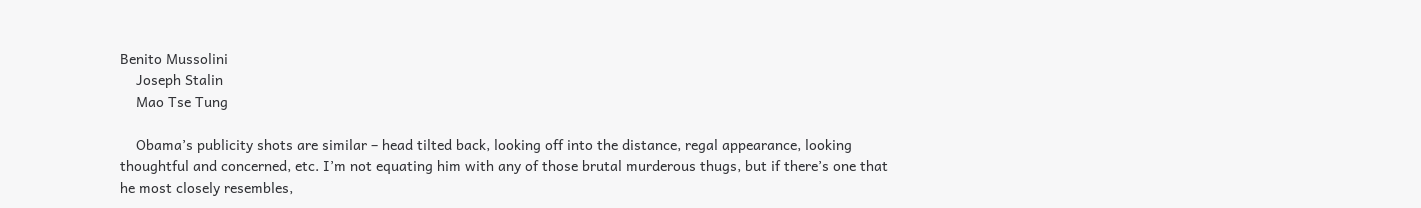Benito Mussolini
    Joseph Stalin
    Mao Tse Tung

    Obama’s publicity shots are similar – head tilted back, looking off into the distance, regal appearance, looking thoughtful and concerned, etc. I’m not equating him with any of those brutal murderous thugs, but if there’s one that he most closely resembles,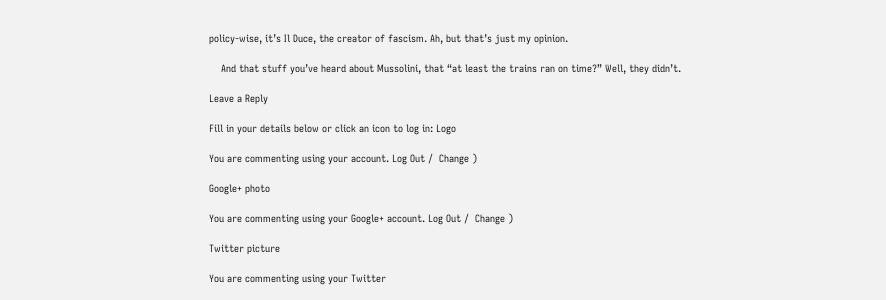policy-wise, it’s Il Duce, the creator of fascism. Ah, but that’s just my opinion.

    And that stuff you’ve heard about Mussolini, that “at least the trains ran on time?” Well, they didn’t.

Leave a Reply

Fill in your details below or click an icon to log in: Logo

You are commenting using your account. Log Out /  Change )

Google+ photo

You are commenting using your Google+ account. Log Out /  Change )

Twitter picture

You are commenting using your Twitter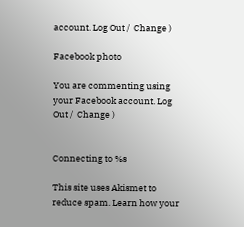account. Log Out /  Change )

Facebook photo

You are commenting using your Facebook account. Log Out /  Change )


Connecting to %s

This site uses Akismet to reduce spam. Learn how your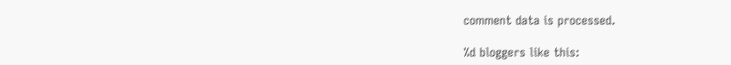comment data is processed.

%d bloggers like this: